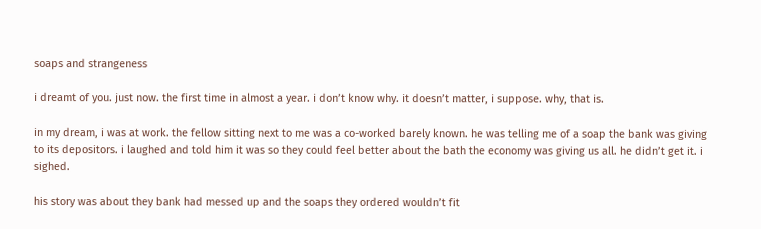soaps and strangeness

i dreamt of you. just now. the first time in almost a year. i don’t know why. it doesn’t matter, i suppose. why, that is.

in my dream, i was at work. the fellow sitting next to me was a co-worked barely known. he was telling me of a soap the bank was giving to its depositors. i laughed and told him it was so they could feel better about the bath the economy was giving us all. he didn’t get it. i sighed.

his story was about they bank had messed up and the soaps they ordered wouldn’t fit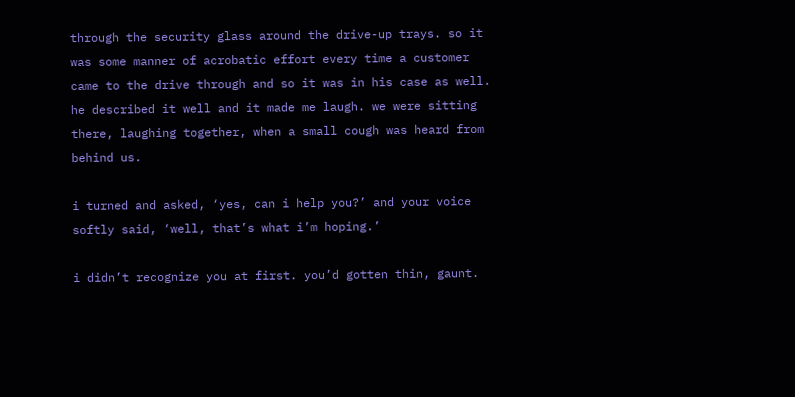through the security glass around the drive-up trays. so it was some manner of acrobatic effort every time a customer came to the drive through and so it was in his case as well. he described it well and it made me laugh. we were sitting there, laughing together, when a small cough was heard from behind us.

i turned and asked, ‘yes, can i help you?’ and your voice softly said, ‘well, that’s what i’m hoping.’

i didn’t recognize you at first. you’d gotten thin, gaunt.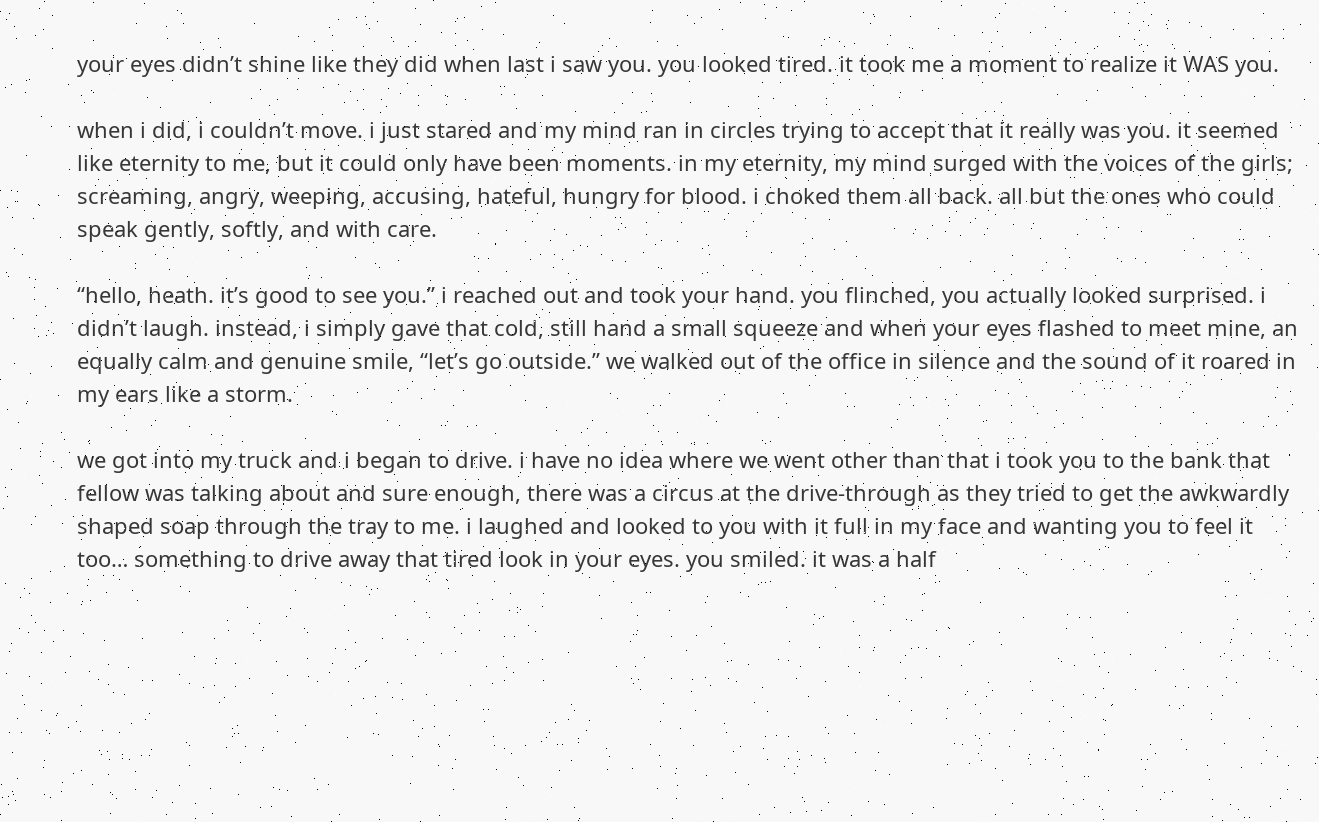your eyes didn’t shine like they did when last i saw you. you looked tired. it took me a moment to realize it WAS you.

when i did, i couldn’t move. i just stared and my mind ran in circles trying to accept that it really was you. it seemed like eternity to me, but it could only have been moments. in my eternity, my mind surged with the voices of the girls; screaming, angry, weeping, accusing, hateful, hungry for blood. i choked them all back. all but the ones who could speak gently, softly, and with care.

“hello, heath. it’s good to see you.” i reached out and took your hand. you flinched, you actually looked surprised. i didn’t laugh. instead, i simply gave that cold, still hand a small squeeze and when your eyes flashed to meet mine, an equally calm and genuine smile, “let’s go outside.” we walked out of the office in silence and the sound of it roared in my ears like a storm.

we got into my truck and i began to drive. i have no idea where we went other than that i took you to the bank that fellow was talking about and sure enough, there was a circus at the drive-through as they tried to get the awkwardly shaped soap through the tray to me. i laughed and looked to you with it full in my face and wanting you to feel it too… something to drive away that tired look in your eyes. you smiled. it was a half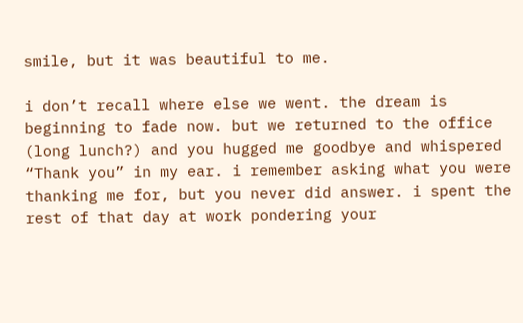smile, but it was beautiful to me.

i don’t recall where else we went. the dream is beginning to fade now. but we returned to the office (long lunch?) and you hugged me goodbye and whispered “Thank you” in my ear. i remember asking what you were thanking me for, but you never did answer. i spent the rest of that day at work pondering your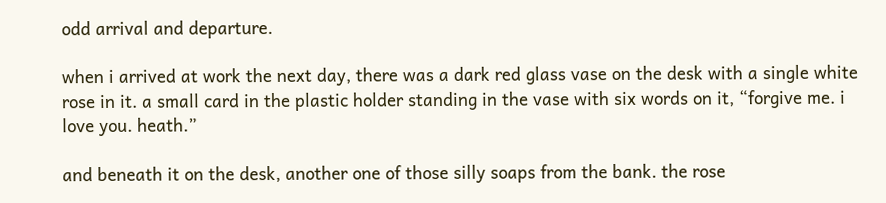odd arrival and departure.

when i arrived at work the next day, there was a dark red glass vase on the desk with a single white rose in it. a small card in the plastic holder standing in the vase with six words on it, “forgive me. i love you. heath.”

and beneath it on the desk, another one of those silly soaps from the bank. the rose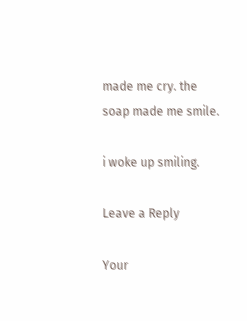made me cry. the soap made me smile.

i woke up smiling.

Leave a Reply

Your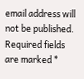email address will not be published. Required fields are marked *